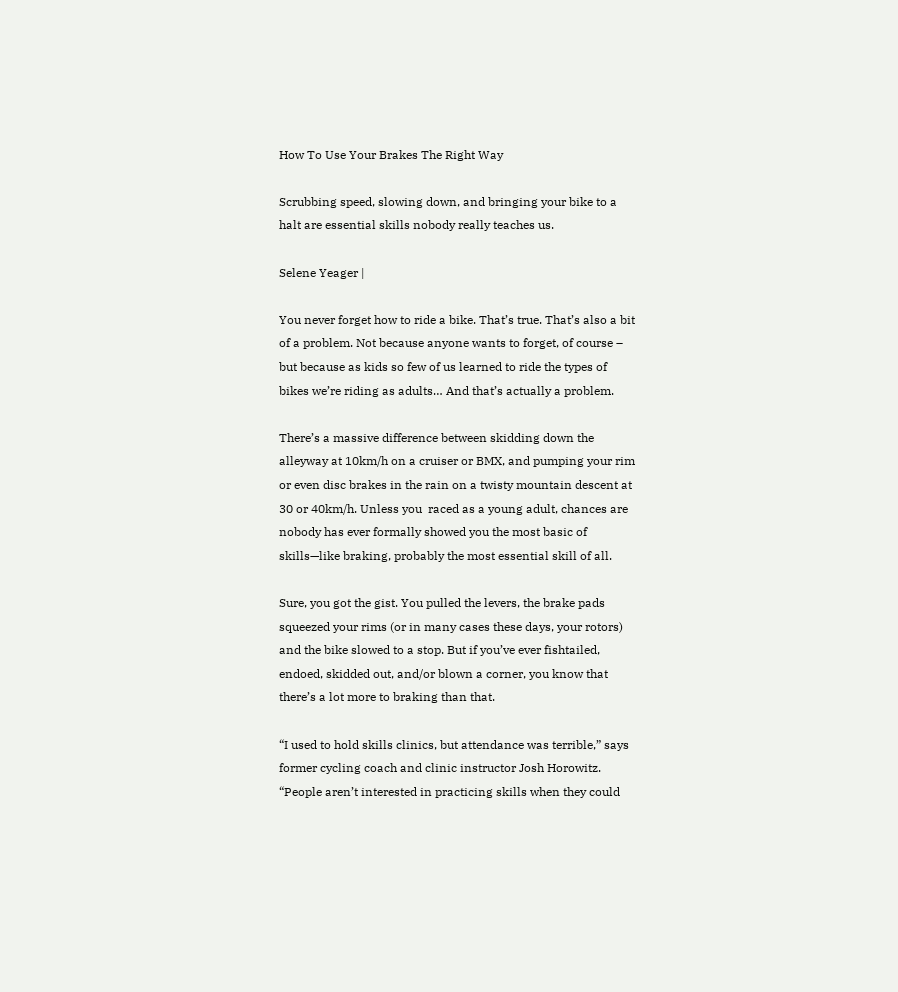How To Use Your Brakes The Right Way

Scrubbing speed, slowing down, and bringing your bike to a halt are essential skills nobody really teaches us.

Selene Yeager |

You never forget how to ride a bike. That’s true. That’s also a bit of a problem. Not because anyone wants to forget, of course – but because as kids so few of us learned to ride the types of bikes we’re riding as adults… And that’s actually a problem.

There’s a massive difference between skidding down the alleyway at 10km/h on a cruiser or BMX, and pumping your rim or even disc brakes in the rain on a twisty mountain descent at 30 or 40km/h. Unless you  raced as a young adult, chances are nobody has ever formally showed you the most basic of skills—like braking, probably the most essential skill of all.

Sure, you got the gist. You pulled the levers, the brake pads squeezed your rims (or in many cases these days, your rotors) and the bike slowed to a stop. But if you’ve ever fishtailed, endoed, skidded out, and/or blown a corner, you know that there’s a lot more to braking than that.

“I used to hold skills clinics, but attendance was terrible,” says former cycling coach and clinic instructor Josh Horowitz. “People aren’t interested in practicing skills when they could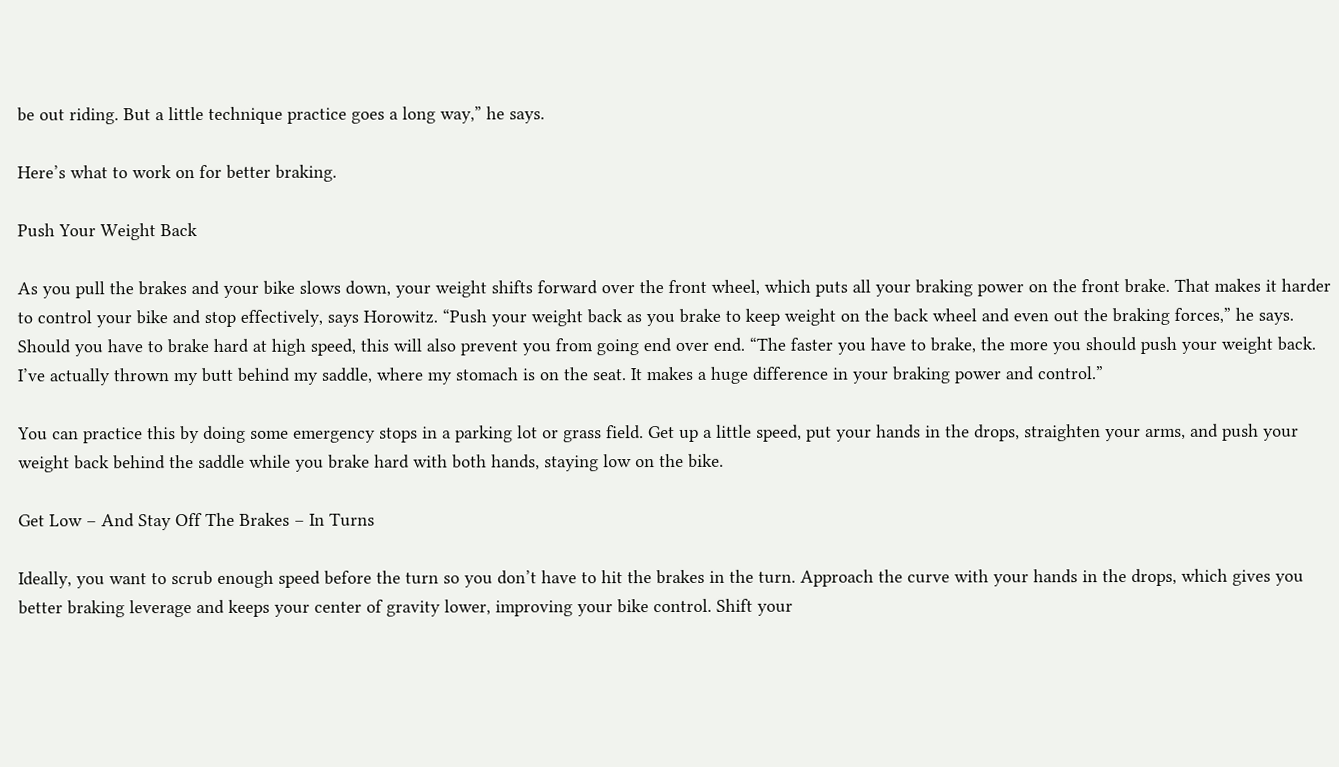be out riding. But a little technique practice goes a long way,” he says.

Here’s what to work on for better braking.

Push Your Weight Back

As you pull the brakes and your bike slows down, your weight shifts forward over the front wheel, which puts all your braking power on the front brake. That makes it harder to control your bike and stop effectively, says Horowitz. “Push your weight back as you brake to keep weight on the back wheel and even out the braking forces,” he says. Should you have to brake hard at high speed, this will also prevent you from going end over end. “The faster you have to brake, the more you should push your weight back. I’ve actually thrown my butt behind my saddle, where my stomach is on the seat. It makes a huge difference in your braking power and control.”

You can practice this by doing some emergency stops in a parking lot or grass field. Get up a little speed, put your hands in the drops, straighten your arms, and push your weight back behind the saddle while you brake hard with both hands, staying low on the bike.

Get Low – And Stay Off The Brakes – In Turns

Ideally, you want to scrub enough speed before the turn so you don’t have to hit the brakes in the turn. Approach the curve with your hands in the drops, which gives you better braking leverage and keeps your center of gravity lower, improving your bike control. Shift your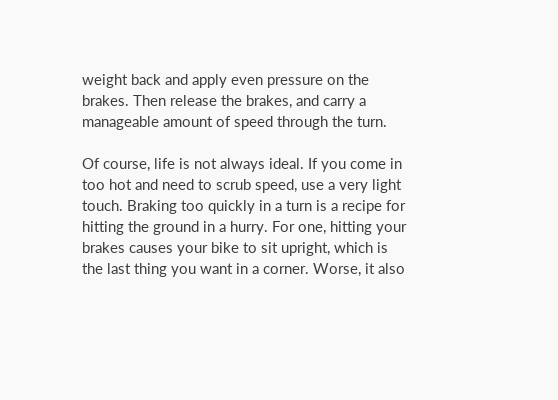weight back and apply even pressure on the brakes. Then release the brakes, and carry a manageable amount of speed through the turn.

Of course, life is not always ideal. If you come in too hot and need to scrub speed, use a very light touch. Braking too quickly in a turn is a recipe for hitting the ground in a hurry. For one, hitting your brakes causes your bike to sit upright, which is the last thing you want in a corner. Worse, it also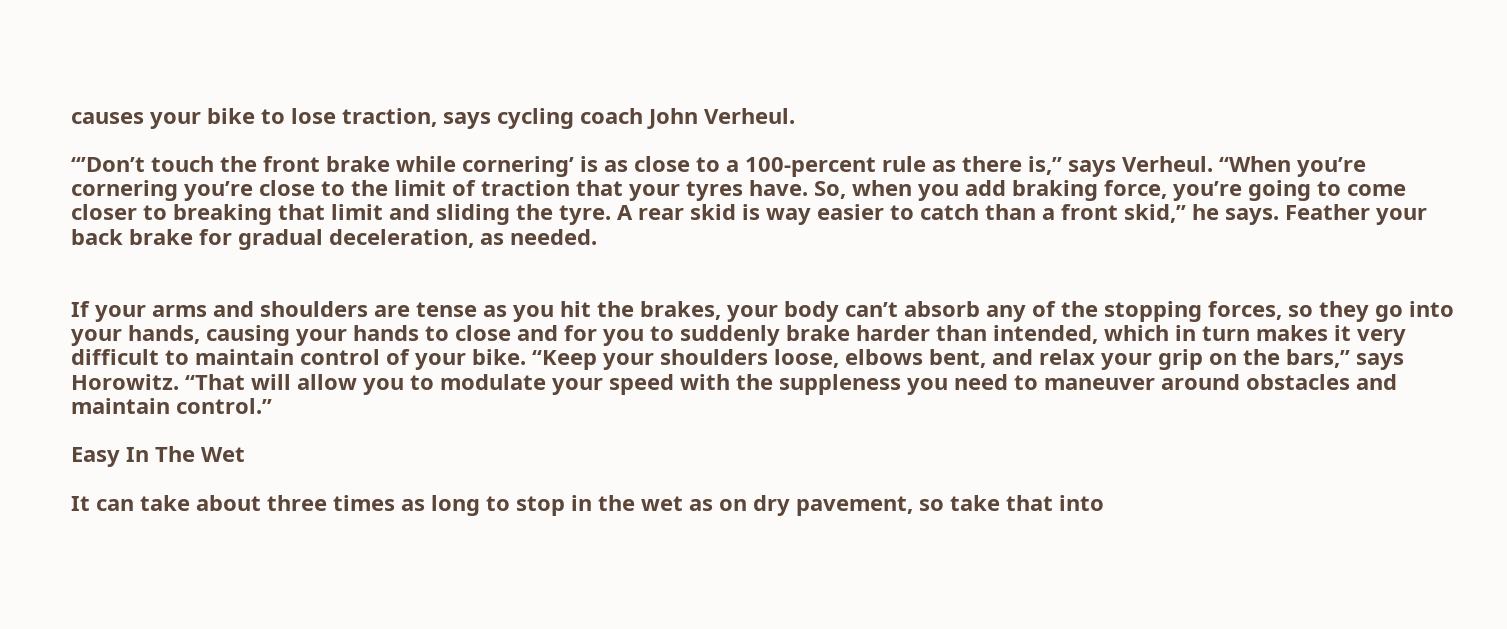causes your bike to lose traction, says cycling coach John Verheul.

“’Don’t touch the front brake while cornering’ is as close to a 100-percent rule as there is,” says Verheul. “When you’re cornering you’re close to the limit of traction that your tyres have. So, when you add braking force, you’re going to come closer to breaking that limit and sliding the tyre. A rear skid is way easier to catch than a front skid,” he says. Feather your back brake for gradual deceleration, as needed.


If your arms and shoulders are tense as you hit the brakes, your body can’t absorb any of the stopping forces, so they go into your hands, causing your hands to close and for you to suddenly brake harder than intended, which in turn makes it very difficult to maintain control of your bike. “Keep your shoulders loose, elbows bent, and relax your grip on the bars,” says Horowitz. “That will allow you to modulate your speed with the suppleness you need to maneuver around obstacles and maintain control.”

Easy In The Wet

It can take about three times as long to stop in the wet as on dry pavement, so take that into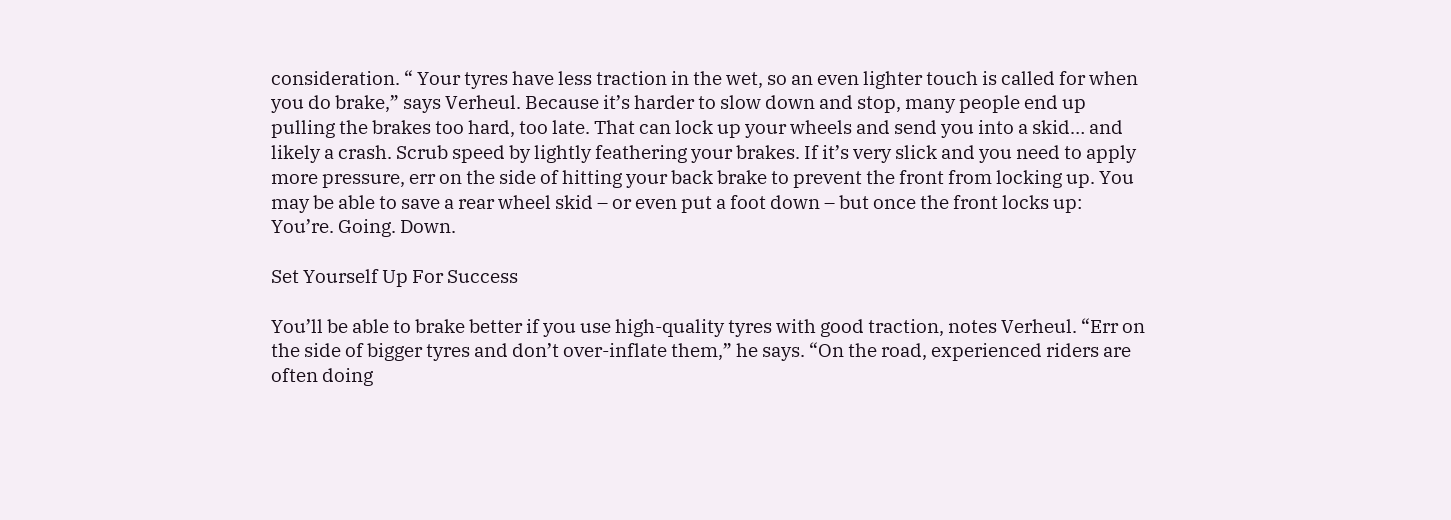consideration. “ Your tyres have less traction in the wet, so an even lighter touch is called for when you do brake,” says Verheul. Because it’s harder to slow down and stop, many people end up pulling the brakes too hard, too late. That can lock up your wheels and send you into a skid… and likely a crash. Scrub speed by lightly feathering your brakes. If it’s very slick and you need to apply more pressure, err on the side of hitting your back brake to prevent the front from locking up. You may be able to save a rear wheel skid – or even put a foot down – but once the front locks up: You’re. Going. Down.

Set Yourself Up For Success

You’ll be able to brake better if you use high-quality tyres with good traction, notes Verheul. “Err on the side of bigger tyres and don’t over-inflate them,” he says. “On the road, experienced riders are often doing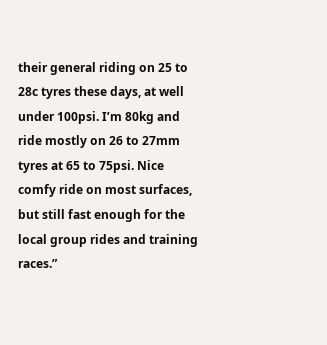their general riding on 25 to 28c tyres these days, at well under 100psi. I’m 80kg and ride mostly on 26 to 27mm tyres at 65 to 75psi. Nice comfy ride on most surfaces, but still fast enough for the local group rides and training races.”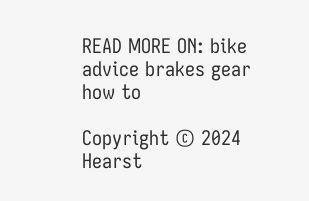READ MORE ON: bike advice brakes gear how to

Copyright © 2024 Hearst